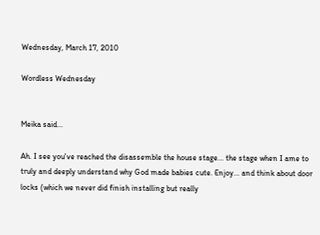Wednesday, March 17, 2010

Wordless Wednesday


Meika said...

Ah. I see you've reached the disassemble the house stage... the stage when I ame to truly and deeply understand why God made babies cute. Enjoy... and think about door locks (which we never did finish installing but really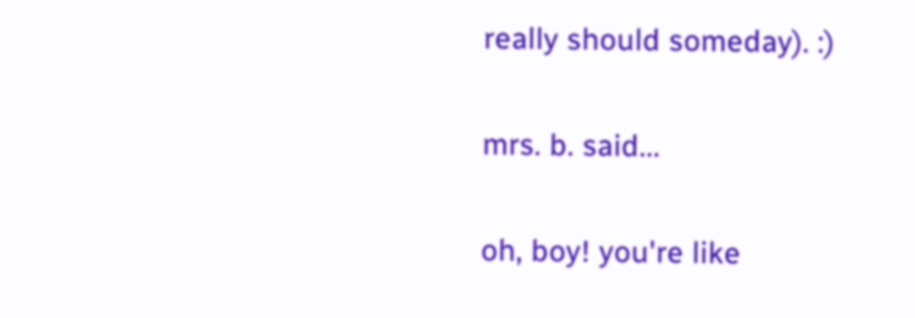really should someday). :)

mrs. b. said...

oh, boy! you're like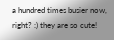a hundred times busier now, right? :) they are so cute!